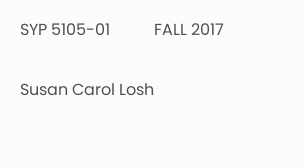SYP 5105-01           FALL 2017

Susan Carol Losh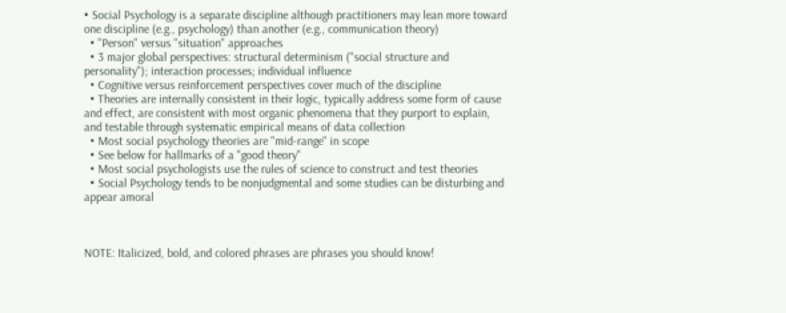• Social Psychology is a separate discipline although practitioners may lean more toward one discipline (e.g., psychology) than another (e.g., communication theory)
  • "Person" versus "situation" approaches
  • 3 major global perspectives: structural determinism ("social structure and personality"); interaction processes; individual influence
  • Cognitive versus reinforcement perspectives cover much of the discipline
  • Theories are internally consistent in their logic, typically address some form of cause and effect, are consistent with most organic phenomena that they purport to explain, and testable through systematic empirical means of data collection
  • Most social psychology theories are "mid-range" in scope
  • See below for hallmarks of a "good theory"
  • Most social psychologists use the rules of science to construct and test theories
  • Social Psychology tends to be nonjudgmental and some studies can be disturbing and appear amoral



NOTE: Italicized, bold, and colored phrases are phrases you should know!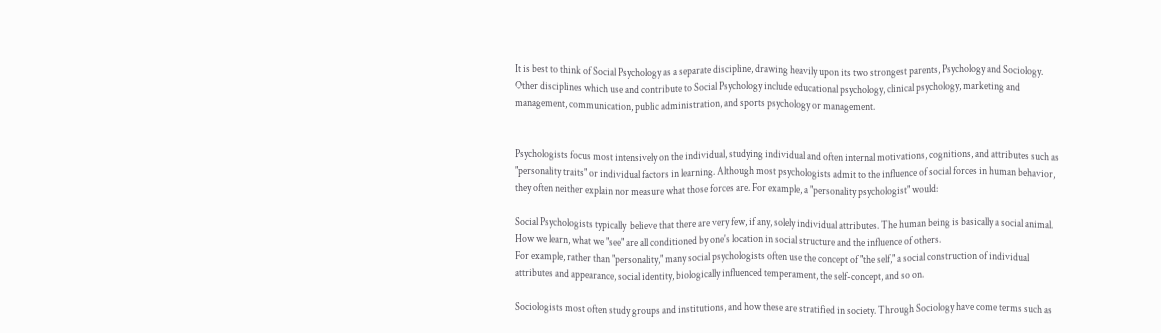It is best to think of Social Psychology as a separate discipline, drawing heavily upon its two strongest parents, Psychology and Sociology. Other disciplines which use and contribute to Social Psychology include educational psychology, clinical psychology, marketing and management, communication, public administration, and sports psychology or management.


Psychologists focus most intensively on the individual, studying individual and often internal motivations, cognitions, and attributes such as "personality traits" or individual factors in learning. Although most psychologists admit to the influence of social forces in human behavior, they often neither explain nor measure what those forces are. For example, a "personality psychologist" would:

Social Psychologists typically  believe that there are very few, if any, solely individual attributes. The human being is basically a social animal. How we learn, what we "see" are all conditioned by one's location in social structure and the influence of others.
For example, rather than "personality," many social psychologists often use the concept of "the self," a social construction of individual attributes and appearance, social identity, biologically influenced temperament, the self-concept, and so on.

Sociologists most often study groups and institutions, and how these are stratified in society. Through Sociology have come terms such as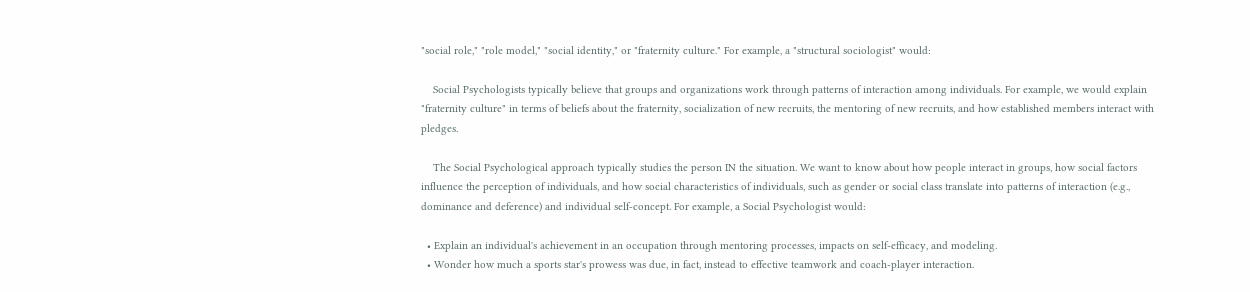"social role," "role model," "social identity," or "fraternity culture." For example, a "structural sociologist" would:

    Social Psychologists typically believe that groups and organizations work through patterns of interaction among individuals. For example, we would explain "fraternity culture" in terms of beliefs about the fraternity, socialization of new recruits, the mentoring of new recruits, and how established members interact with pledges.

    The Social Psychological approach typically studies the person IN the situation. We want to know about how people interact in groups, how social factors influence the perception of individuals, and how social characteristics of individuals, such as gender or social class translate into patterns of interaction (e.g., dominance and deference) and individual self-concept. For example, a Social Psychologist would:

  • Explain an individual's achievement in an occupation through mentoring processes, impacts on self-efficacy, and modeling.
  • Wonder how much a sports star's prowess was due, in fact, instead to effective teamwork and coach-player interaction.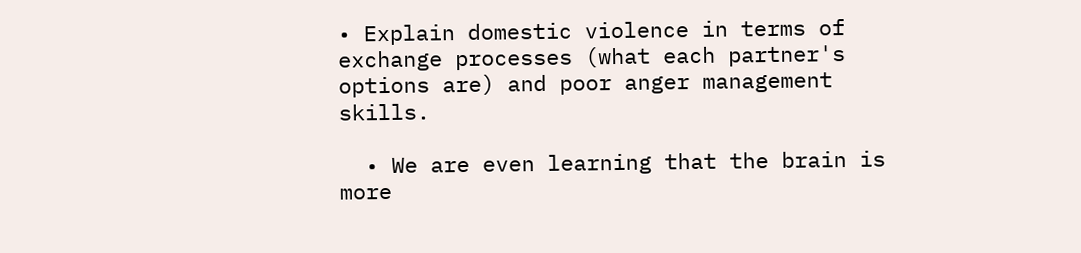• Explain domestic violence in terms of exchange processes (what each partner's options are) and poor anger management skills.

  • We are even learning that the brain is more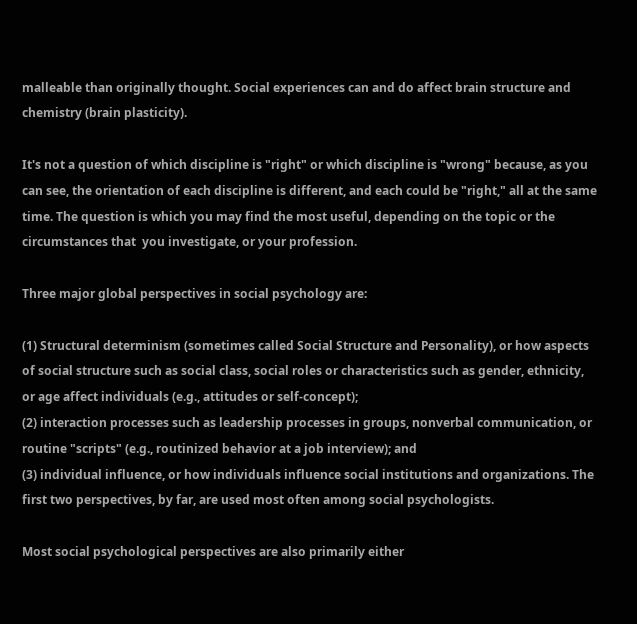malleable than originally thought. Social experiences can and do affect brain structure and chemistry (brain plasticity).

It's not a question of which discipline is "right" or which discipline is "wrong" because, as you can see, the orientation of each discipline is different, and each could be "right," all at the same time. The question is which you may find the most useful, depending on the topic or the circumstances that  you investigate, or your profession.

Three major global perspectives in social psychology are:

(1) Structural determinism (sometimes called Social Structure and Personality), or how aspects of social structure such as social class, social roles or characteristics such as gender, ethnicity, or age affect individuals (e.g., attitudes or self-concept);
(2) interaction processes such as leadership processes in groups, nonverbal communication, or routine "scripts" (e.g., routinized behavior at a job interview); and
(3) individual influence, or how individuals influence social institutions and organizations. The first two perspectives, by far, are used most often among social psychologists.

Most social psychological perspectives are also primarily either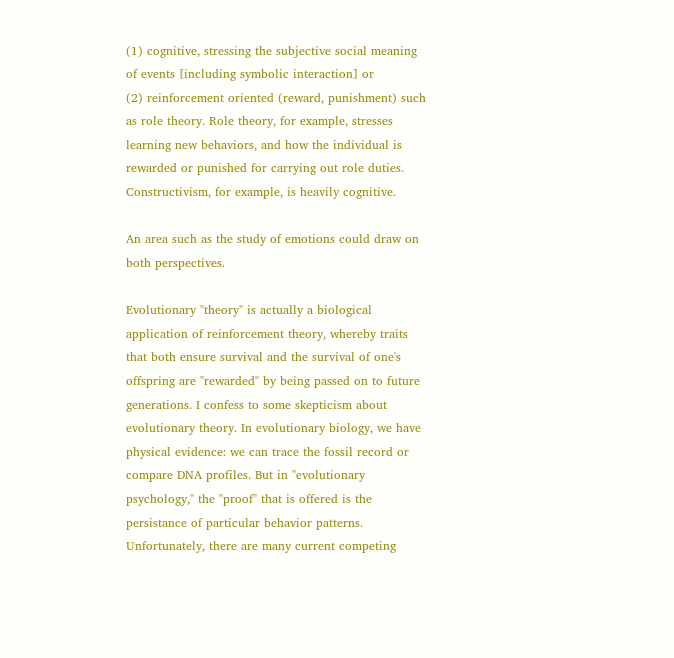(1) cognitive, stressing the subjective social meaning of events [including symbolic interaction] or
(2) reinforcement oriented (reward, punishment) such as role theory. Role theory, for example, stresses learning new behaviors, and how the individual is rewarded or punished for carrying out role duties. Constructivism, for example, is heavily cognitive.

An area such as the study of emotions could draw on both perspectives.

Evolutionary "theory" is actually a biological application of reinforcement theory, whereby traits that both ensure survival and the survival of one's offspring are "rewarded" by being passed on to future generations. I confess to some skepticism about evolutionary theory. In evolutionary biology, we have physical evidence: we can trace the fossil record or compare DNA profiles. But in "evolutionary psychology," the "proof" that is offered is the persistance of particular behavior patterns. Unfortunately, there are many current competing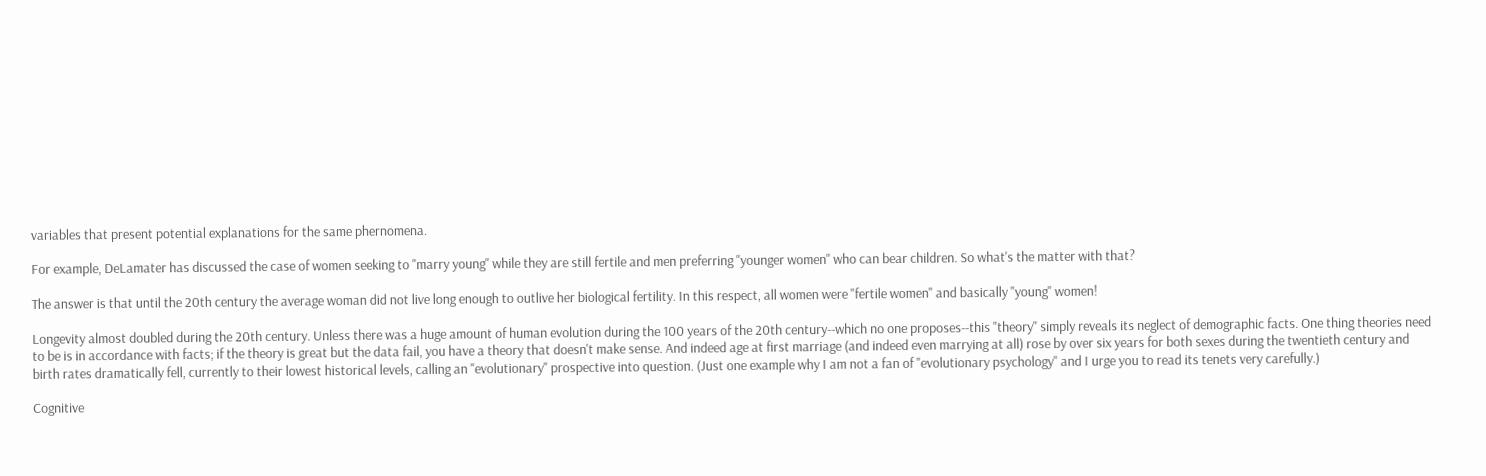variables that present potential explanations for the same phernomena.

For example, DeLamater has discussed the case of women seeking to "marry young" while they are still fertile and men preferring "younger women" who can bear children. So what's the matter with that?

The answer is that until the 20th century the average woman did not live long enough to outlive her biological fertility. In this respect, all women were "fertile women" and basically "young" women!

Longevity almost doubled during the 20th century. Unless there was a huge amount of human evolution during the 100 years of the 20th century--which no one proposes--this "theory" simply reveals its neglect of demographic facts. One thing theories need to be is in accordance with facts; if the theory is great but the data fail, you have a theory that doesn't make sense. And indeed age at first marriage (and indeed even marrying at all) rose by over six years for both sexes during the twentieth century and birth rates dramatically fell, currently to their lowest historical levels, calling an "evolutionary" prospective into question. (Just one example why I am not a fan of "evolutionary psychology" and I urge you to read its tenets very carefully.)

Cognitive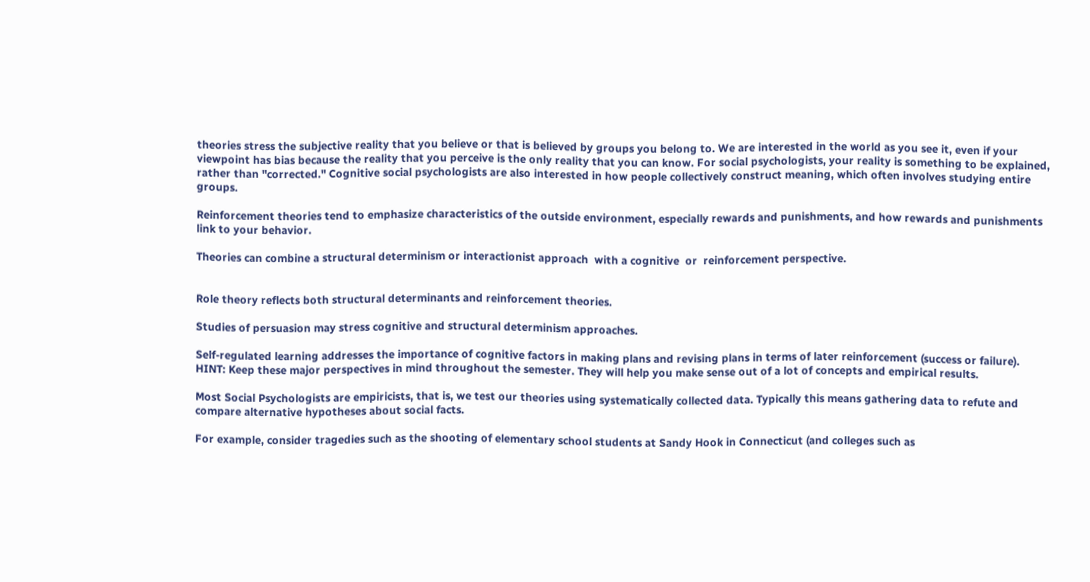theories stress the subjective reality that you believe or that is believed by groups you belong to. We are interested in the world as you see it, even if your viewpoint has bias because the reality that you perceive is the only reality that you can know. For social psychologists, your reality is something to be explained, rather than "corrected." Cognitive social psychologists are also interested in how people collectively construct meaning, which often involves studying entire groups.

Reinforcement theories tend to emphasize characteristics of the outside environment, especially rewards and punishments, and how rewards and punishments link to your behavior.

Theories can combine a structural determinism or interactionist approach  with a cognitive  or  reinforcement perspective.


Role theory reflects both structural determinants and reinforcement theories.

Studies of persuasion may stress cognitive and structural determinism approaches.

Self-regulated learning addresses the importance of cognitive factors in making plans and revising plans in terms of later reinforcement (success or failure).
HINT: Keep these major perspectives in mind throughout the semester. They will help you make sense out of a lot of concepts and empirical results.

Most Social Psychologists are empiricists, that is, we test our theories using systematically collected data. Typically this means gathering data to refute and compare alternative hypotheses about social facts.

For example, consider tragedies such as the shooting of elementary school students at Sandy Hook in Connecticut (and colleges such as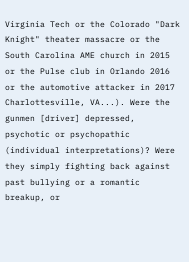Virginia Tech or the Colorado "Dark Knight" theater massacre or the South Carolina AME church in 2015 or the Pulse club in Orlando 2016 or the automotive attacker in 2017 Charlottesville, VA...). Were the gunmen [driver] depressed, psychotic or psychopathic (individual interpretations)? Were they simply fighting back against past bullying or a romantic breakup, or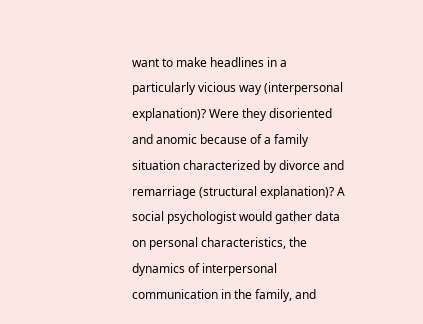want to make headlines in a particularly vicious way (interpersonal explanation)? Were they disoriented and anomic because of a family situation characterized by divorce and remarriage (structural explanation)? A social psychologist would gather data on personal characteristics, the dynamics of interpersonal communication in the family, and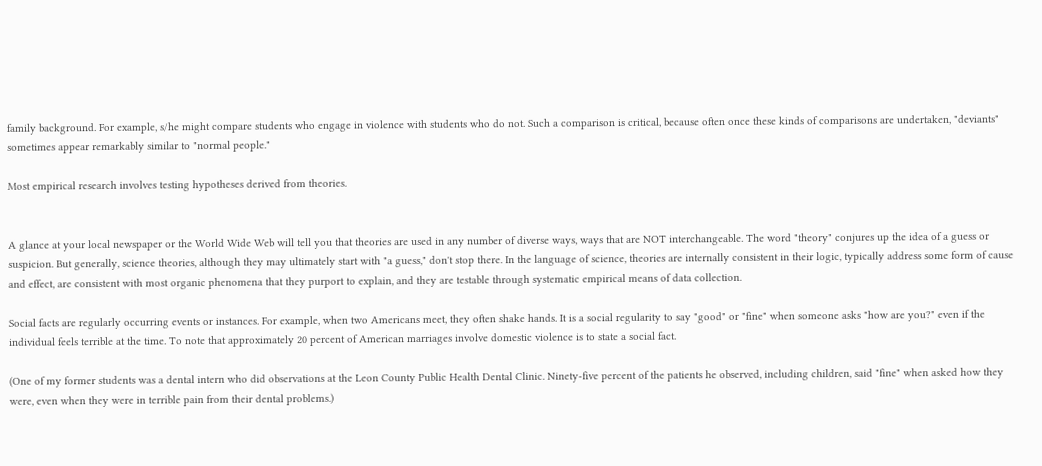family background. For example, s/he might compare students who engage in violence with students who do not. Such a comparison is critical, because often once these kinds of comparisons are undertaken, "deviants" sometimes appear remarkably similar to "normal people."

Most empirical research involves testing hypotheses derived from theories.


A glance at your local newspaper or the World Wide Web will tell you that theories are used in any number of diverse ways, ways that are NOT interchangeable. The word "theory" conjures up the idea of a guess or suspicion. But generally, science theories, although they may ultimately start with "a guess," don't stop there. In the language of science, theories are internally consistent in their logic, typically address some form of cause and effect, are consistent with most organic phenomena that they purport to explain, and they are testable through systematic empirical means of data collection.

Social facts are regularly occurring events or instances. For example, when two Americans meet, they often shake hands. It is a social regularity to say "good" or "fine" when someone asks "how are you?" even if the individual feels terrible at the time. To note that approximately 20 percent of American marriages involve domestic violence is to state a social fact.

(One of my former students was a dental intern who did observations at the Leon County Public Health Dental Clinic. Ninety-five percent of the patients he observed, including children, said "fine" when asked how they were, even when they were in terrible pain from their dental problems.)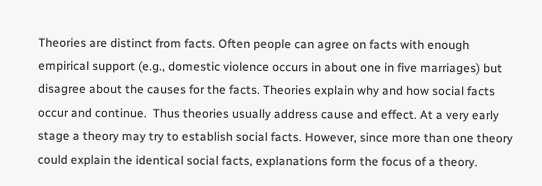Theories are distinct from facts. Often people can agree on facts with enough empirical support (e.g., domestic violence occurs in about one in five marriages) but disagree about the causes for the facts. Theories explain why and how social facts occur and continue.  Thus theories usually address cause and effect. At a very early stage a theory may try to establish social facts. However, since more than one theory could explain the identical social facts, explanations form the focus of a theory.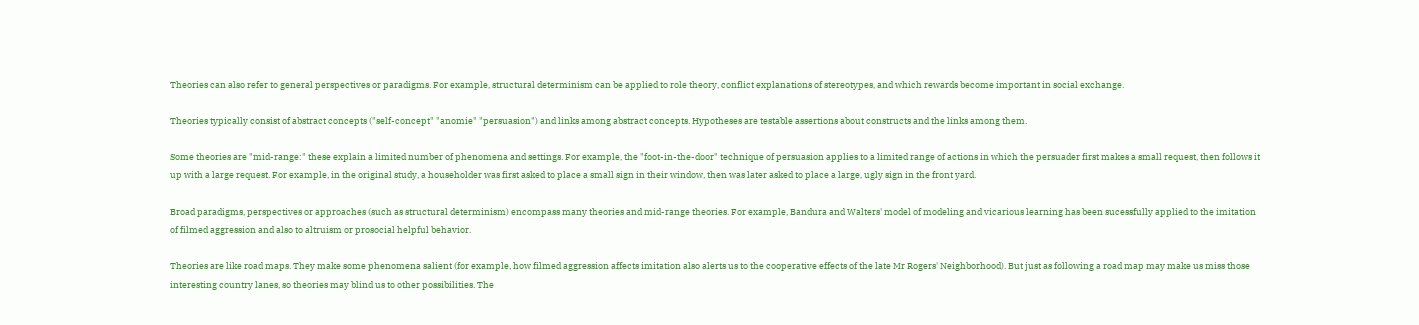Theories can also refer to general perspectives or paradigms. For example, structural determinism can be applied to role theory, conflict explanations of stereotypes, and which rewards become important in social exchange.

Theories typically consist of abstract concepts ("self-concept" "anomie" "persuasion") and links among abstract concepts. Hypotheses are testable assertions about constructs and the links among them.

Some theories are "mid-range:" these explain a limited number of phenomena and settings. For example, the "foot-in-the-door" technique of persuasion applies to a limited range of actions in which the persuader first makes a small request, then follows it up with a large request. For example, in the original study, a householder was first asked to place a small sign in their window, then was later asked to place a large, ugly sign in the front yard.

Broad paradigms, perspectives or approaches (such as structural determinism) encompass many theories and mid-range theories. For example, Bandura and Walters' model of modeling and vicarious learning has been sucessfully applied to the imitation of filmed aggression and also to altruism or prosocial helpful behavior.

Theories are like road maps. They make some phenomena salient (for example, how filmed aggression affects imitation also alerts us to the cooperative effects of the late Mr Rogers' Neighborhood). But just as following a road map may make us miss those interesting country lanes, so theories may blind us to other possibilities. The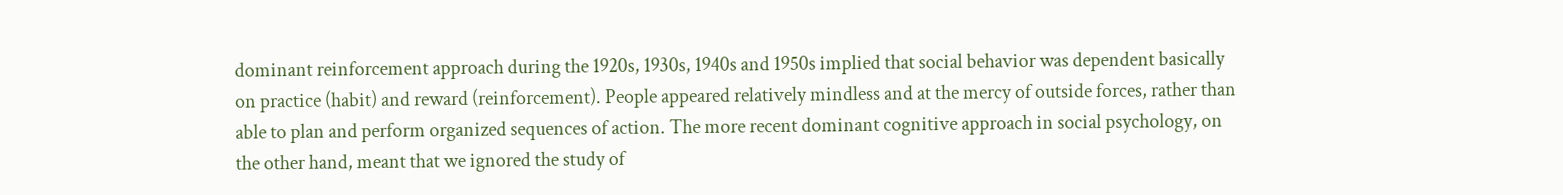dominant reinforcement approach during the 1920s, 1930s, 1940s and 1950s implied that social behavior was dependent basically on practice (habit) and reward (reinforcement). People appeared relatively mindless and at the mercy of outside forces, rather than able to plan and perform organized sequences of action. The more recent dominant cognitive approach in social psychology, on the other hand, meant that we ignored the study of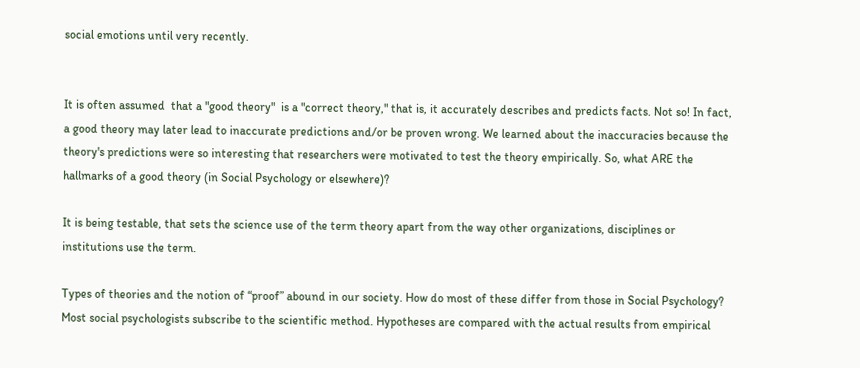social emotions until very recently.


It is often assumed  that a "good theory"  is a "correct theory," that is, it accurately describes and predicts facts. Not so! In fact, a good theory may later lead to inaccurate predictions and/or be proven wrong. We learned about the inaccuracies because the theory's predictions were so interesting that researchers were motivated to test the theory empirically. So, what ARE the hallmarks of a good theory (in Social Psychology or elsewhere)?

It is being testable, that sets the science use of the term theory apart from the way other organizations, disciplines or institutions use the term.

Types of theories and the notion of “proof” abound in our society. How do most of these differ from those in Social Psychology? Most social psychologists subscribe to the scientific method. Hypotheses are compared with the actual results from empirical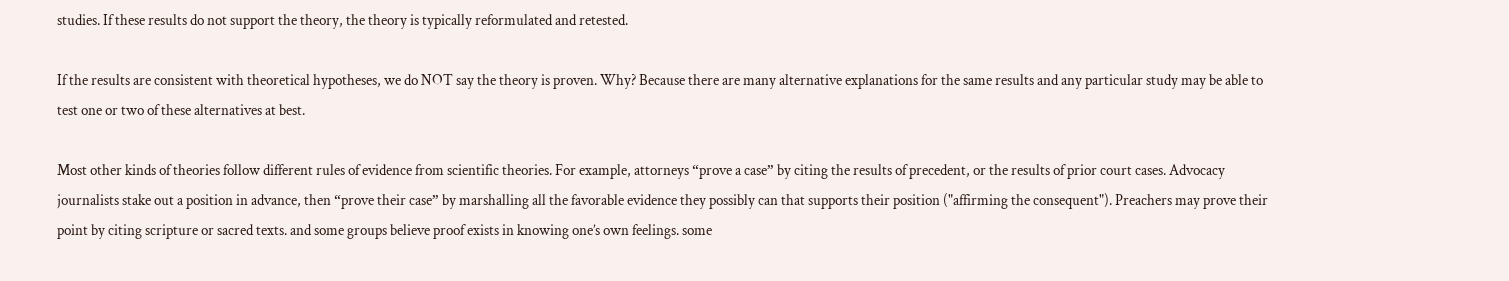studies. If these results do not support the theory, the theory is typically reformulated and retested.

If the results are consistent with theoretical hypotheses, we do NOT say the theory is proven. Why? Because there are many alternative explanations for the same results and any particular study may be able to test one or two of these alternatives at best.

Most other kinds of theories follow different rules of evidence from scientific theories. For example, attorneys “prove a case” by citing the results of precedent, or the results of prior court cases. Advocacy journalists stake out a position in advance, then “prove their case” by marshalling all the favorable evidence they possibly can that supports their position ("affirming the consequent"). Preachers may prove their point by citing scripture or sacred texts. and some groups believe proof exists in knowing one’s own feelings. some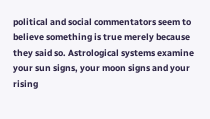political and social commentators seem to believe something is true merely because they said so. Astrological systems examine your sun signs, your moon signs and your rising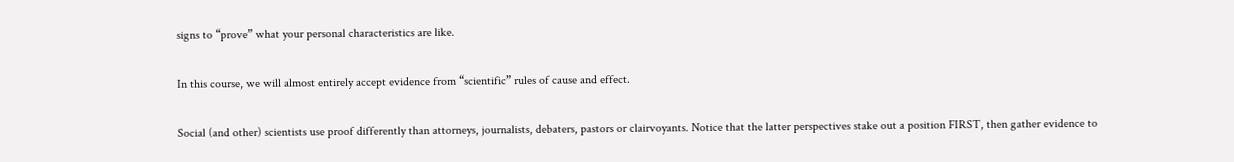signs to “prove” what your personal characteristics are like.

In this course, we will almost entirely accept evidence from “scientific” rules of cause and effect.

Social (and other) scientists use proof differently than attorneys, journalists, debaters, pastors or clairvoyants. Notice that the latter perspectives stake out a position FIRST, then gather evidence to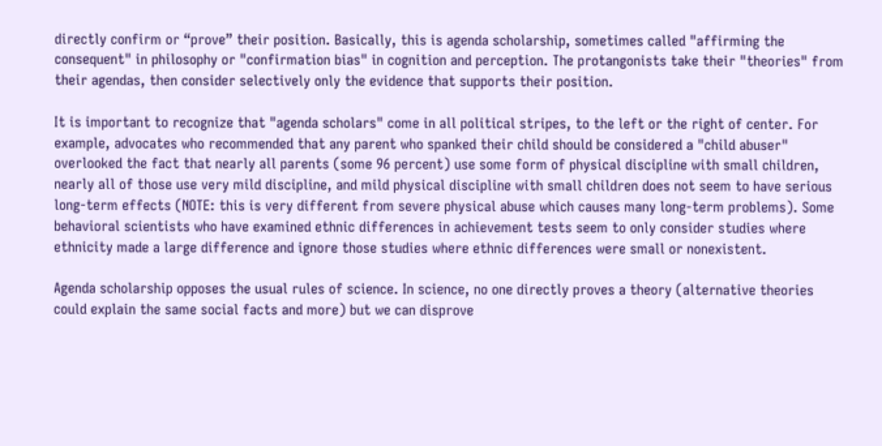directly confirm or “prove” their position. Basically, this is agenda scholarship, sometimes called "affirming the consequent" in philosophy or "confirmation bias" in cognition and perception. The protangonists take their "theories" from their agendas, then consider selectively only the evidence that supports their position.

It is important to recognize that "agenda scholars" come in all political stripes, to the left or the right of center. For example, advocates who recommended that any parent who spanked their child should be considered a "child abuser" overlooked the fact that nearly all parents (some 96 percent) use some form of physical discipline with small children, nearly all of those use very mild discipline, and mild physical discipline with small children does not seem to have serious long-term effects (NOTE: this is very different from severe physical abuse which causes many long-term problems). Some behavioral scientists who have examined ethnic differences in achievement tests seem to only consider studies where ethnicity made a large difference and ignore those studies where ethnic differences were small or nonexistent.

Agenda scholarship opposes the usual rules of science. In science, no one directly proves a theory (alternative theories could explain the same social facts and more) but we can disprove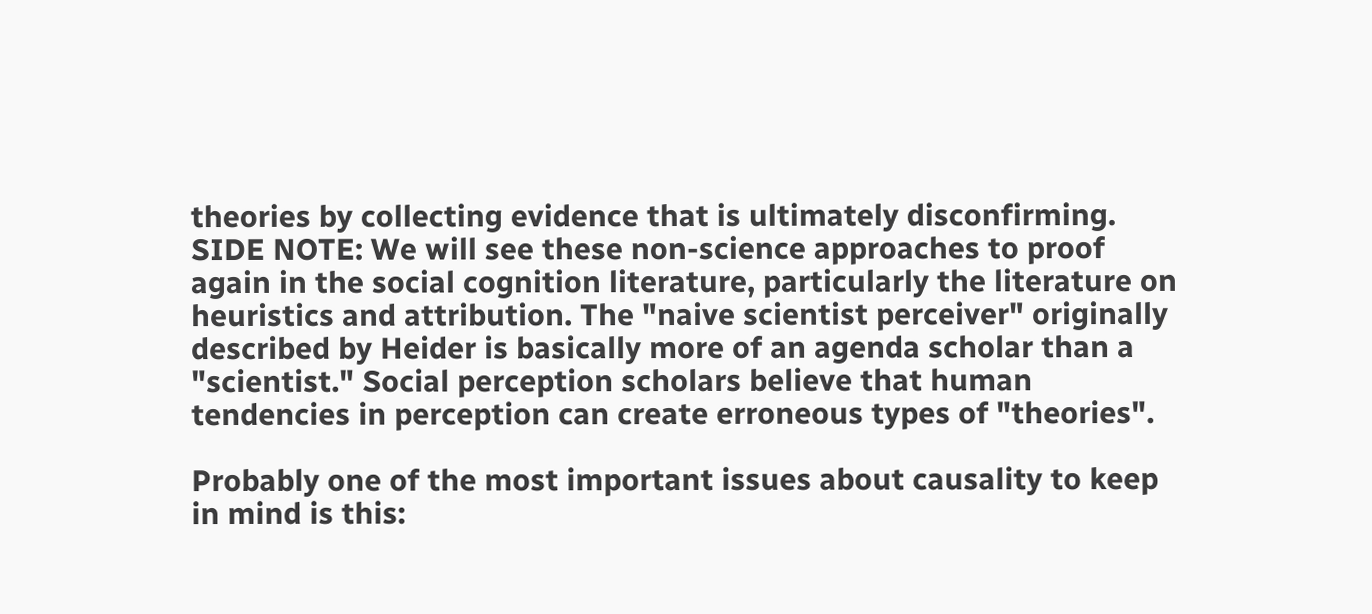theories by collecting evidence that is ultimately disconfirming.
SIDE NOTE: We will see these non-science approaches to proof again in the social cognition literature, particularly the literature on heuristics and attribution. The "naive scientist perceiver" originally described by Heider is basically more of an agenda scholar than a "scientist." Social perception scholars believe that human tendencies in perception can create erroneous types of "theories".

Probably one of the most important issues about causality to keep in mind is this: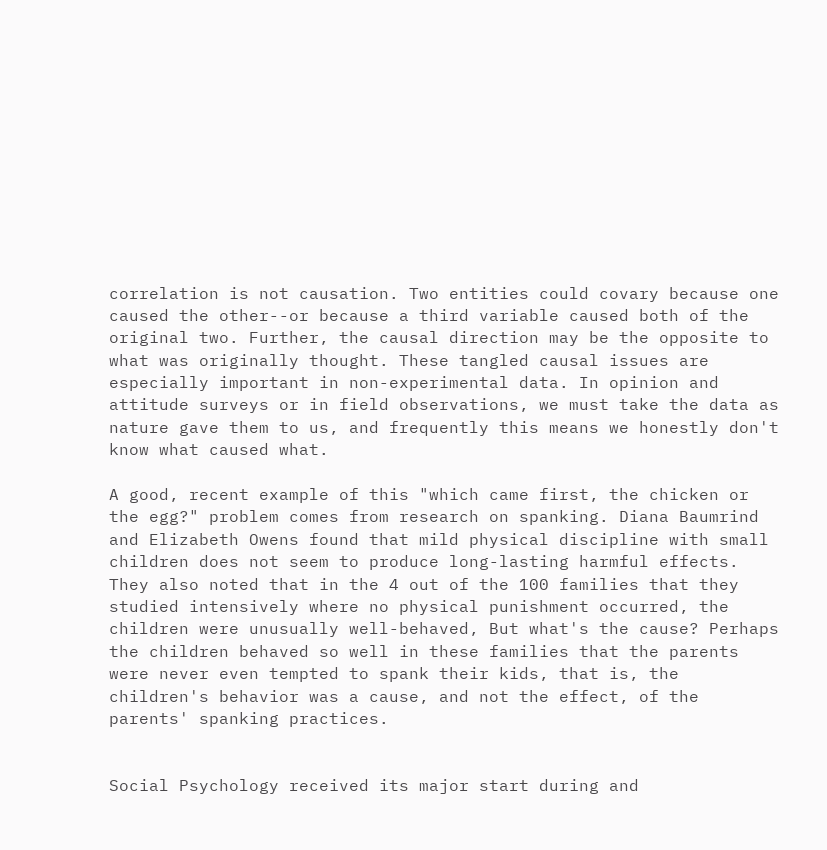correlation is not causation. Two entities could covary because one caused the other--or because a third variable caused both of the original two. Further, the causal direction may be the opposite to what was originally thought. These tangled causal issues are especially important in non-experimental data. In opinion and attitude surveys or in field observations, we must take the data as nature gave them to us, and frequently this means we honestly don't know what caused what.

A good, recent example of this "which came first, the chicken or the egg?" problem comes from research on spanking. Diana Baumrind and Elizabeth Owens found that mild physical discipline with small children does not seem to produce long-lasting harmful effects. They also noted that in the 4 out of the 100 families that they studied intensively where no physical punishment occurred, the children were unusually well-behaved, But what's the cause? Perhaps the children behaved so well in these families that the parents were never even tempted to spank their kids, that is, the children's behavior was a cause, and not the effect, of the parents' spanking practices.


Social Psychology received its major start during and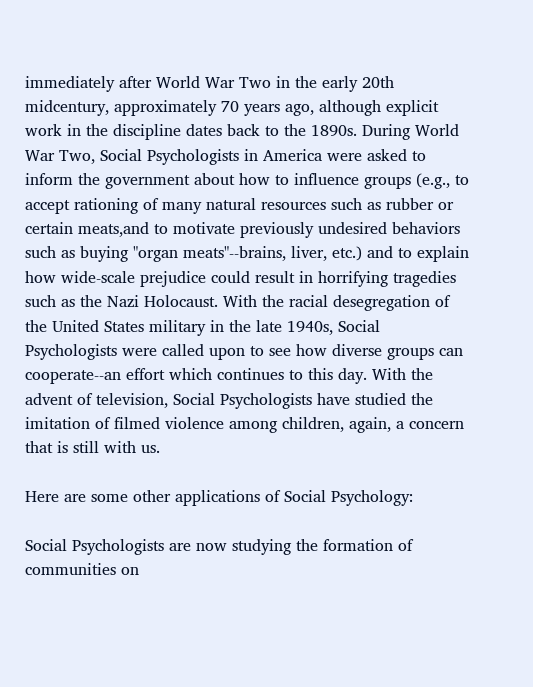immediately after World War Two in the early 20th midcentury, approximately 70 years ago, although explicit work in the discipline dates back to the 1890s. During World War Two, Social Psychologists in America were asked to inform the government about how to influence groups (e.g., to accept rationing of many natural resources such as rubber or certain meats,and to motivate previously undesired behaviors such as buying "organ meats"--brains, liver, etc.) and to explain how wide-scale prejudice could result in horrifying tragedies such as the Nazi Holocaust. With the racial desegregation of the United States military in the late 1940s, Social Psychologists were called upon to see how diverse groups can cooperate--an effort which continues to this day. With the advent of television, Social Psychologists have studied the imitation of filmed violence among children, again, a concern that is still with us.

Here are some other applications of Social Psychology:

Social Psychologists are now studying the formation of communities on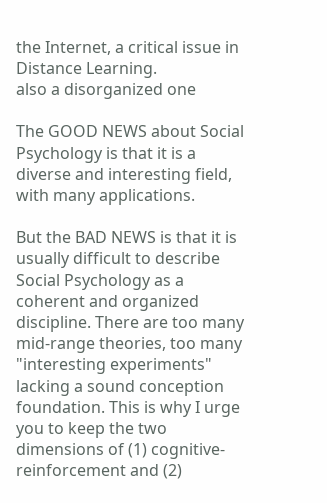the Internet, a critical issue in Distance Learning.
also a disorganized one

The GOOD NEWS about Social Psychology is that it is a diverse and interesting field, with many applications.

But the BAD NEWS is that it is usually difficult to describe Social Psychology as a coherent and organized discipline. There are too many mid-range theories, too many "interesting experiments" lacking a sound conception foundation. This is why I urge you to keep the two dimensions of (1) cognitive-reinforcement and (2)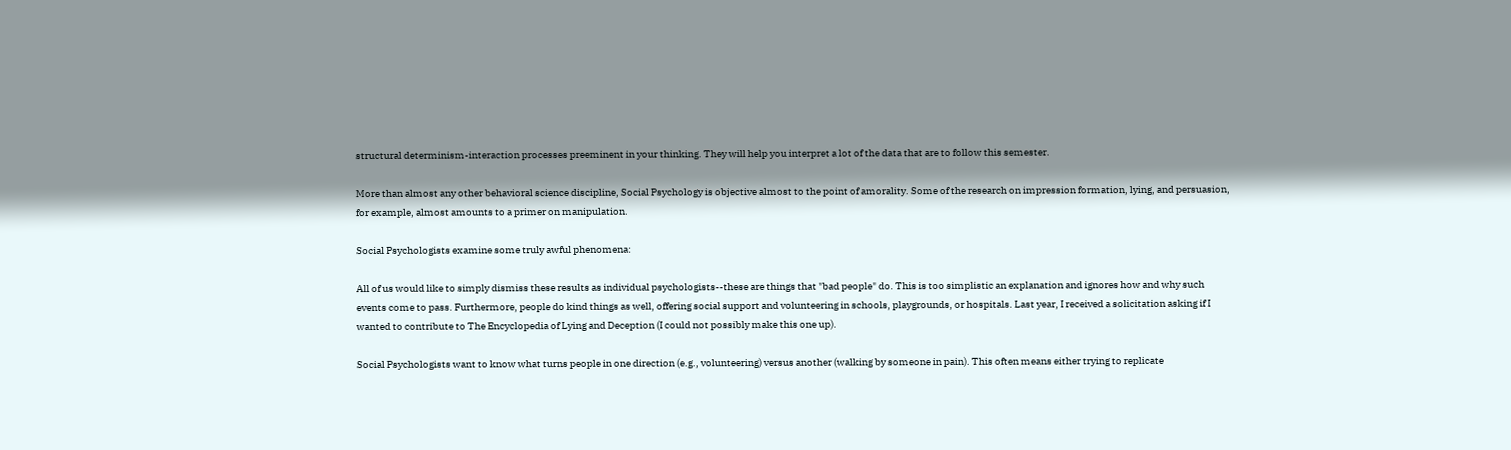structural determinism-interaction processes preeminent in your thinking. They will help you interpret a lot of the data that are to follow this semester.

More than almost any other behavioral science discipline, Social Psychology is objective almost to the point of amorality. Some of the research on impression formation, lying, and persuasion, for example, almost amounts to a primer on manipulation.

Social Psychologists examine some truly awful phenomena:

All of us would like to simply dismiss these results as individual psychologists--these are things that "bad people" do. This is too simplistic an explanation and ignores how and why such events come to pass. Furthermore, people do kind things as well, offering social support and volunteering in schools, playgrounds, or hospitals. Last year, I received a solicitation asking if I wanted to contribute to The Encyclopedia of Lying and Deception (I could not possibly make this one up).

Social Psychologists want to know what turns people in one direction (e.g., volunteering) versus another (walking by someone in pain). This often means either trying to replicate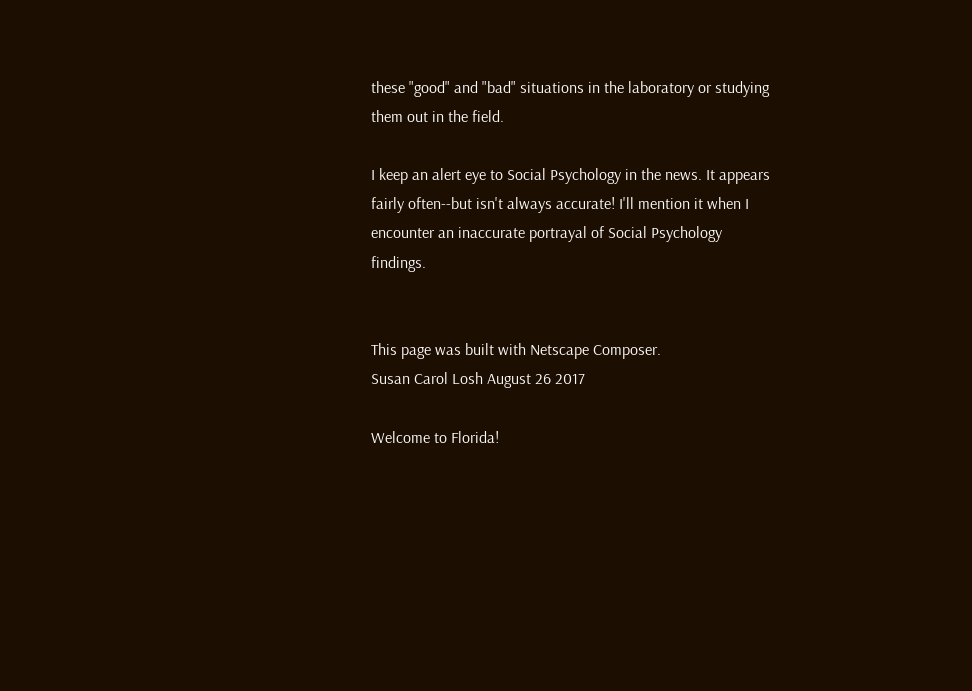these "good" and "bad" situations in the laboratory or studying them out in the field.

I keep an alert eye to Social Psychology in the news. It appears fairly often--but isn't always accurate! I'll mention it when I encounter an inaccurate portrayal of Social Psychology findings.


This page was built with Netscape Composer.
Susan Carol Losh August 26 2017

Welcome to Florida!